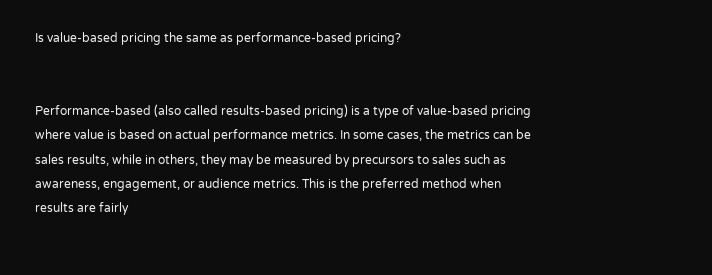Is value-based pricing the same as performance-based pricing?


Performance-based (also called results-based pricing) is a type of value-based pricing where value is based on actual performance metrics. In some cases, the metrics can be sales results, while in others, they may be measured by precursors to sales such as awareness, engagement, or audience metrics. This is the preferred method when results are fairly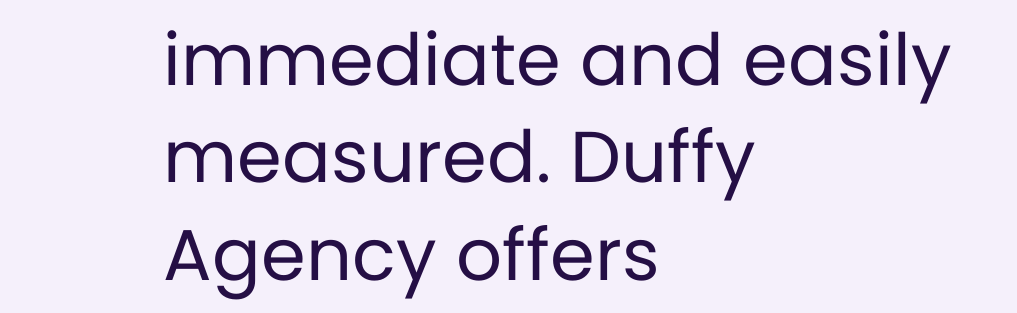immediate and easily measured. Duffy Agency offers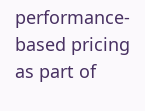performance-based pricing as part of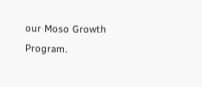our Moso Growth Program.